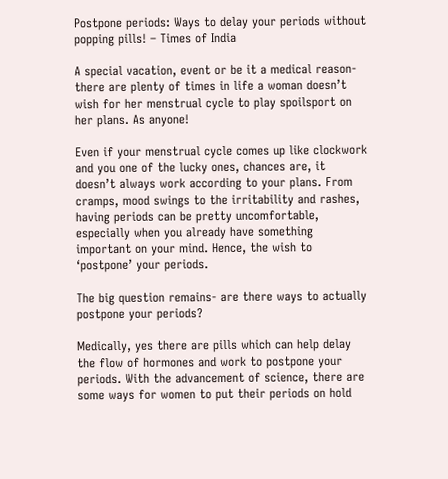Postpone periods: Ways to delay your periods without popping pills! – Times of India

A special vacation, event or be it a medical reason- there are plenty of times in life a woman doesn’t wish for her menstrual cycle to play spoilsport on her plans. As anyone!

Even if your menstrual cycle comes up like clockwork and you one of the lucky ones, chances are, it doesn’t always work according to your plans. From cramps, mood swings to the irritability and rashes, having periods can be pretty uncomfortable, especially when you already have something important on your mind. Hence, the wish to ‘postpone’ your periods.

The big question remains- are there ways to actually postpone your periods?

Medically, yes there are pills which can help delay the flow of hormones and work to postpone your periods. With the advancement of science, there are some ways for women to put their periods on hold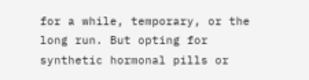for a while, temporary, or the long run. But opting for synthetic hormonal pills or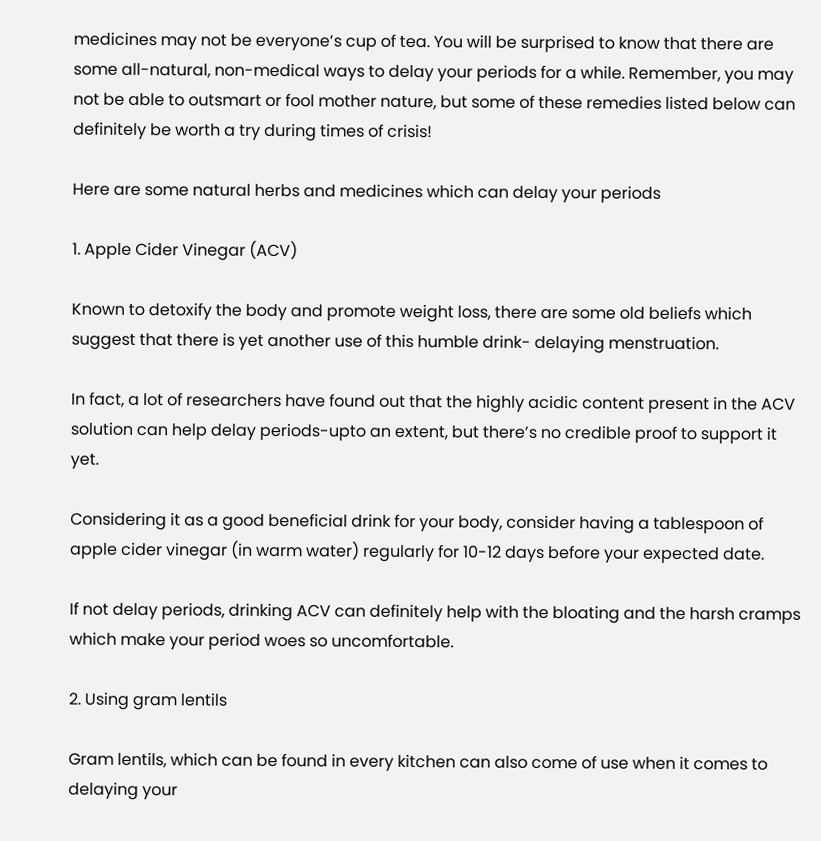medicines may not be everyone’s cup of tea. You will be surprised to know that there are some all-natural, non-medical ways to delay your periods for a while. Remember, you may not be able to outsmart or fool mother nature, but some of these remedies listed below can definitely be worth a try during times of crisis!

Here are some natural herbs and medicines which can delay your periods

1. Apple Cider Vinegar (ACV)

Known to detoxify the body and promote weight loss, there are some old beliefs which suggest that there is yet another use of this humble drink- delaying menstruation.

In fact, a lot of researchers have found out that the highly acidic content present in the ACV solution can help delay periods-upto an extent, but there’s no credible proof to support it yet.

Considering it as a good beneficial drink for your body, consider having a tablespoon of apple cider vinegar (in warm water) regularly for 10-12 days before your expected date.

If not delay periods, drinking ACV can definitely help with the bloating and the harsh cramps which make your period woes so uncomfortable.

2. Using gram lentils

Gram lentils, which can be found in every kitchen can also come of use when it comes to delaying your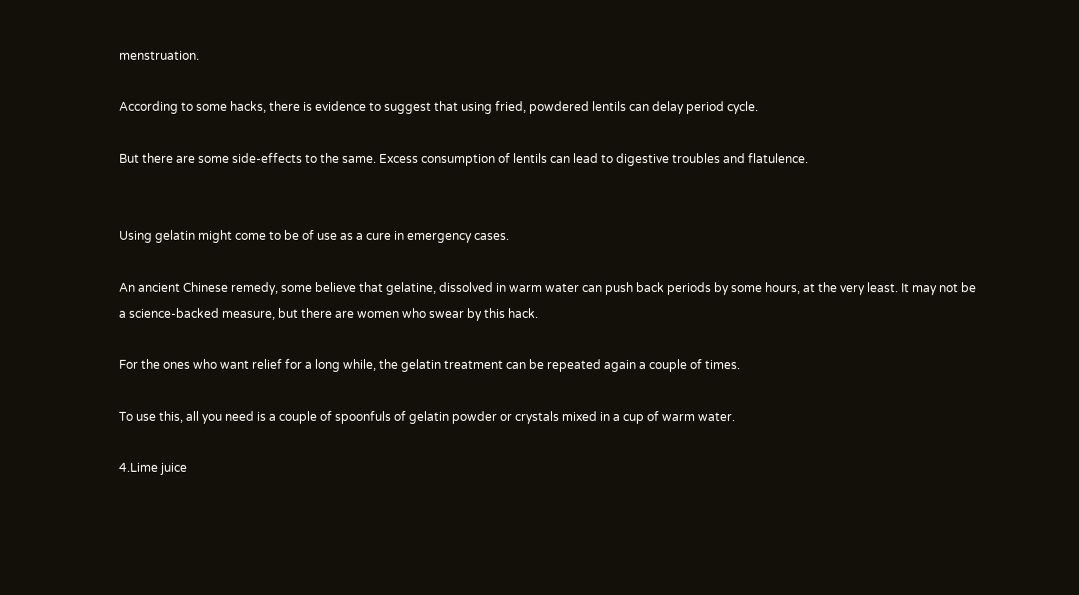menstruation.

According to some hacks, there is evidence to suggest that using fried, powdered lentils can delay period cycle.

But there are some side-effects to the same. Excess consumption of lentils can lead to digestive troubles and flatulence.


Using gelatin might come to be of use as a cure in emergency cases.

An ancient Chinese remedy, some believe that gelatine, dissolved in warm water can push back periods by some hours, at the very least. It may not be a science-backed measure, but there are women who swear by this hack.

For the ones who want relief for a long while, the gelatin treatment can be repeated again a couple of times.

To use this, all you need is a couple of spoonfuls of gelatin powder or crystals mixed in a cup of warm water.

4.Lime juice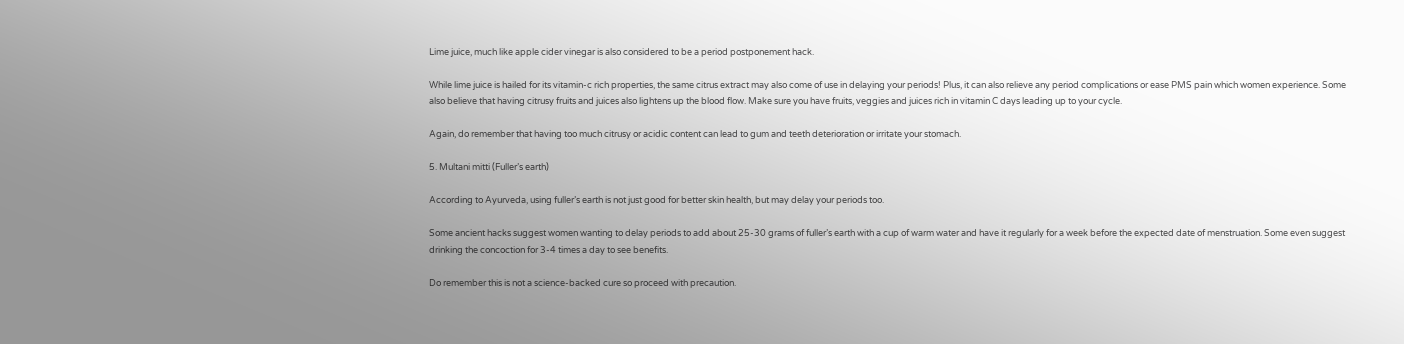Lime juice, much like apple cider vinegar is also considered to be a period postponement hack.

While lime juice is hailed for its vitamin-c rich properties, the same citrus extract may also come of use in delaying your periods! Plus, it can also relieve any period complications or ease PMS pain which women experience. Some also believe that having citrusy fruits and juices also lightens up the blood flow. Make sure you have fruits, veggies and juices rich in vitamin C days leading up to your cycle.

Again, do remember that having too much citrusy or acidic content can lead to gum and teeth deterioration or irritate your stomach.

5. Multani mitti (Fuller’s earth)

According to Ayurveda, using fuller’s earth is not just good for better skin health, but may delay your periods too.

Some ancient hacks suggest women wanting to delay periods to add about 25-30 grams of fuller’s earth with a cup of warm water and have it regularly for a week before the expected date of menstruation. Some even suggest drinking the concoction for 3-4 times a day to see benefits.

Do remember this is not a science-backed cure so proceed with precaution.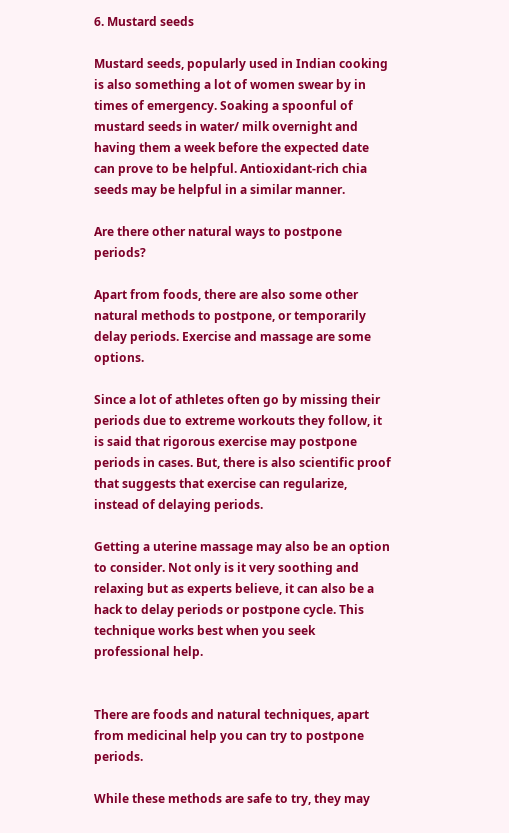6. Mustard seeds

Mustard seeds, popularly used in Indian cooking is also something a lot of women swear by in times of emergency. Soaking a spoonful of mustard seeds in water/ milk overnight and having them a week before the expected date can prove to be helpful. Antioxidant-rich chia seeds may be helpful in a similar manner.

Are there other natural ways to postpone periods?

Apart from foods, there are also some other natural methods to postpone, or temporarily delay periods. Exercise and massage are some options.

Since a lot of athletes often go by missing their periods due to extreme workouts they follow, it is said that rigorous exercise may postpone periods in cases. But, there is also scientific proof that suggests that exercise can regularize, instead of delaying periods.

Getting a uterine massage may also be an option to consider. Not only is it very soothing and relaxing but as experts believe, it can also be a hack to delay periods or postpone cycle. This technique works best when you seek professional help.


There are foods and natural techniques, apart from medicinal help you can try to postpone periods.

While these methods are safe to try, they may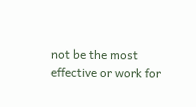not be the most effective or work for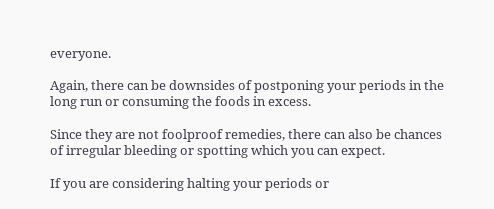everyone.

Again, there can be downsides of postponing your periods in the long run or consuming the foods in excess.

Since they are not foolproof remedies, there can also be chances of irregular bleeding or spotting which you can expect.

If you are considering halting your periods or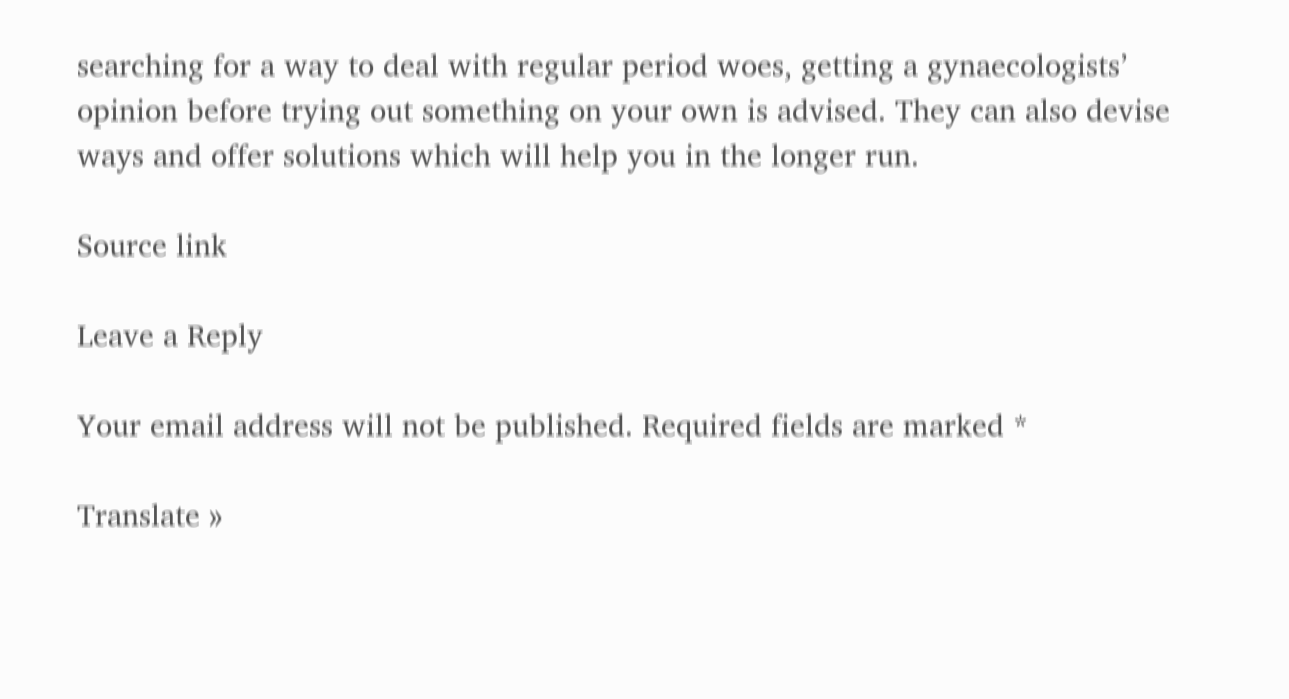searching for a way to deal with regular period woes, getting a gynaecologists’ opinion before trying out something on your own is advised. They can also devise ways and offer solutions which will help you in the longer run.

Source link

Leave a Reply

Your email address will not be published. Required fields are marked *

Translate »